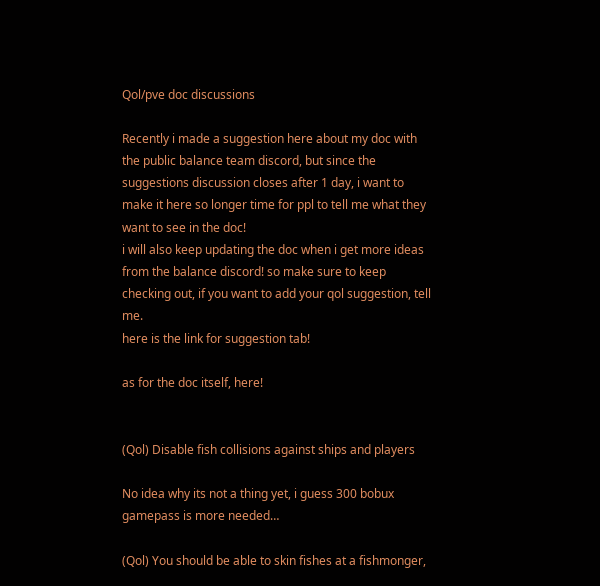Qol/pve doc discussions

Recently i made a suggestion here about my doc with the public balance team discord, but since the suggestions discussion closes after 1 day, i want to make it here so longer time for ppl to tell me what they want to see in the doc!
i will also keep updating the doc when i get more ideas from the balance discord! so make sure to keep checking out, if you want to add your qol suggestion, tell me.
here is the link for suggestion tab!

as for the doc itself, here!


(Qol) Disable fish collisions against ships and players

No idea why its not a thing yet, i guess 300 bobux gamepass is more needed…

(Qol) You should be able to skin fishes at a fishmonger,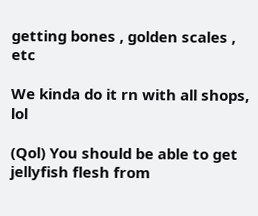getting bones , golden scales , etc

We kinda do it rn with all shops, lol

(Qol) You should be able to get jellyfish flesh from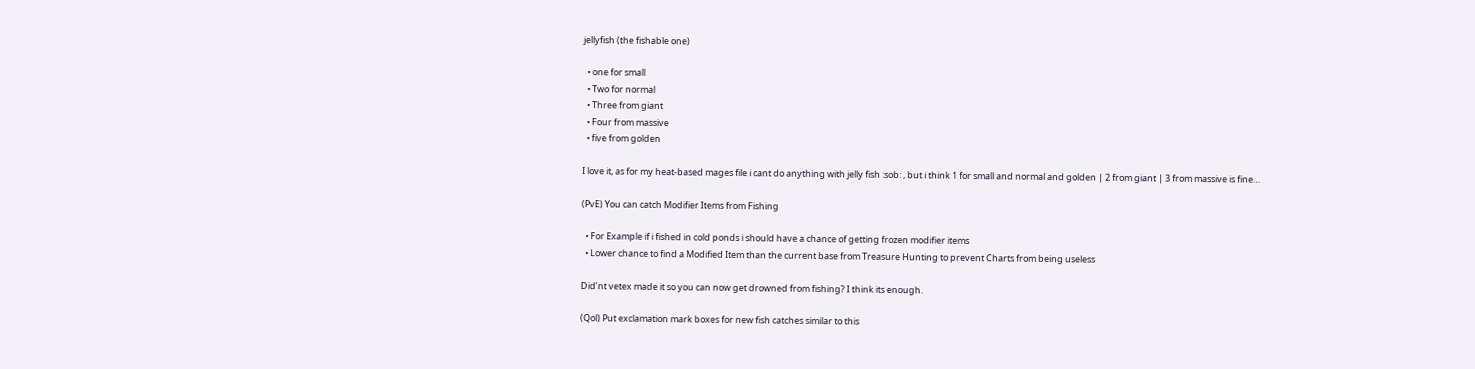jellyfish (the fishable one)

  • one for small
  • Two for normal
  • Three from giant
  • Four from massive
  • five from golden

I love it, as for my heat-based mages file i cant do anything with jelly fish :sob: , but i think 1 for small and normal and golden | 2 from giant | 3 from massive is fine…

(PvE) You can catch Modifier Items from Fishing

  • For Example if i fished in cold ponds i should have a chance of getting frozen modifier items
  • Lower chance to find a Modified Item than the current base from Treasure Hunting to prevent Charts from being useless

Did’nt vetex made it so you can now get drowned from fishing? I think its enough.

(Qol) Put exclamation mark boxes for new fish catches similar to this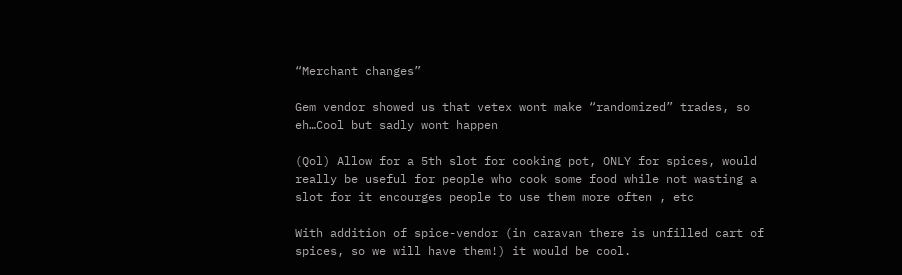“Merchant changes”

Gem vendor showed us that vetex wont make “randomized” trades, so eh…Cool but sadly wont happen

(Qol) Allow for a 5th slot for cooking pot, ONLY for spices, would really be useful for people who cook some food while not wasting a slot for it encourges people to use them more often , etc

With addition of spice-vendor (in caravan there is unfilled cart of spices, so we will have them!) it would be cool.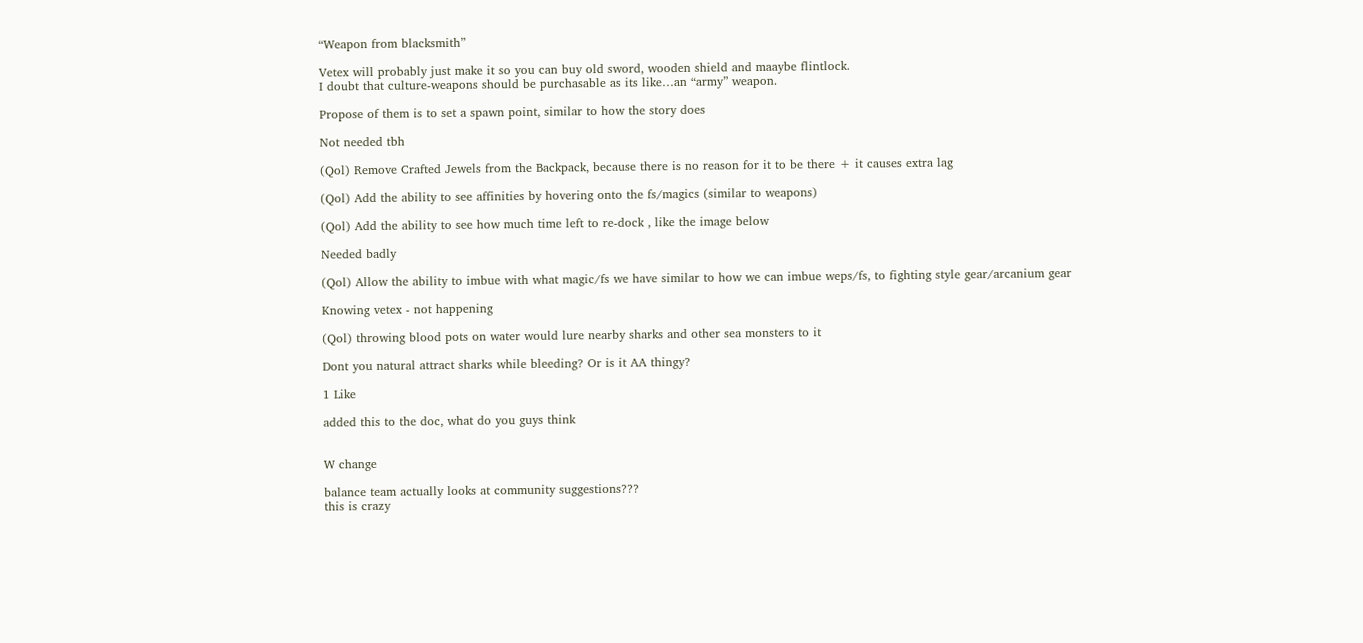“Weapon from blacksmith”

Vetex will probably just make it so you can buy old sword, wooden shield and maaybe flintlock.
I doubt that culture-weapons should be purchasable as its like…an “army” weapon.

Propose of them is to set a spawn point, similar to how the story does

Not needed tbh

(Qol) Remove Crafted Jewels from the Backpack, because there is no reason for it to be there + it causes extra lag

(Qol) Add the ability to see affinities by hovering onto the fs/magics (similar to weapons)

(Qol) Add the ability to see how much time left to re-dock , like the image below

Needed badly

(Qol) Allow the ability to imbue with what magic/fs we have similar to how we can imbue weps/fs, to fighting style gear/arcanium gear

Knowing vetex - not happening

(Qol) throwing blood pots on water would lure nearby sharks and other sea monsters to it

Dont you natural attract sharks while bleeding? Or is it AA thingy?

1 Like

added this to the doc, what do you guys think


W change

balance team actually looks at community suggestions???
this is crazy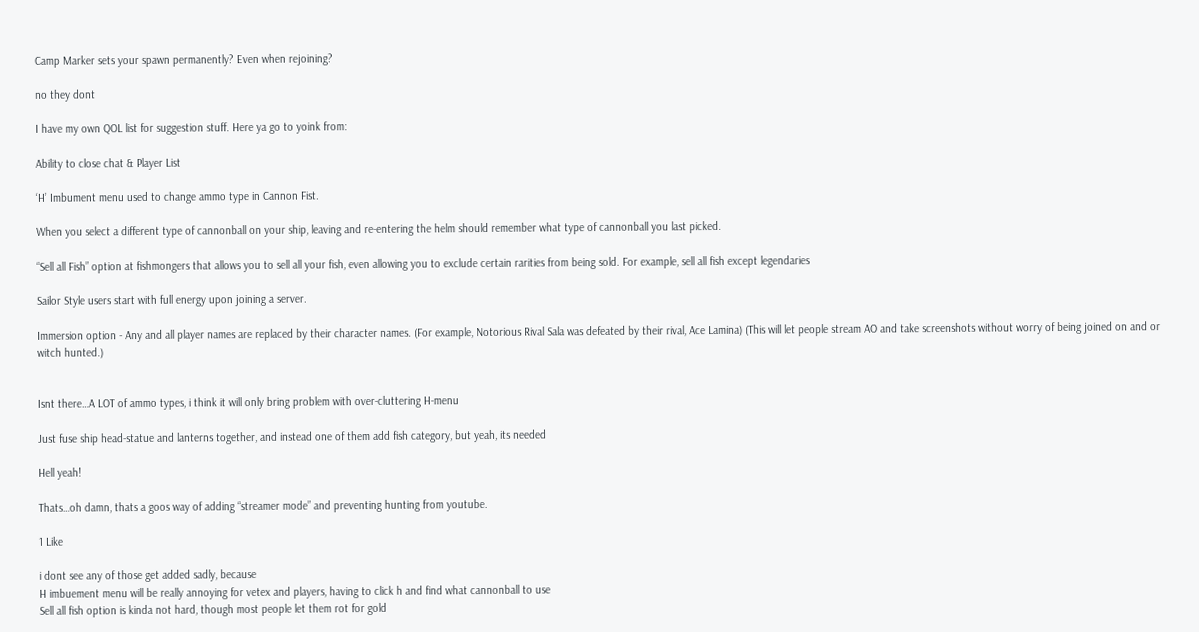Camp Marker sets your spawn permanently? Even when rejoining?

no they dont

I have my own QOL list for suggestion stuff. Here ya go to yoink from:

Ability to close chat & Player List

‘H’ Imbument menu used to change ammo type in Cannon Fist.

When you select a different type of cannonball on your ship, leaving and re-entering the helm should remember what type of cannonball you last picked.

“Sell all Fish” option at fishmongers that allows you to sell all your fish, even allowing you to exclude certain rarities from being sold. For example, sell all fish except legendaries

Sailor Style users start with full energy upon joining a server.

Immersion option - Any and all player names are replaced by their character names. (For example, Notorious Rival Sala was defeated by their rival, Ace Lamina) (This will let people stream AO and take screenshots without worry of being joined on and or witch hunted.)


Isnt there…A LOT of ammo types, i think it will only bring problem with over-cluttering H-menu

Just fuse ship head-statue and lanterns together, and instead one of them add fish category, but yeah, its needed

Hell yeah!

Thats…oh damn, thats a goos way of adding “streamer mode” and preventing hunting from youtube.

1 Like

i dont see any of those get added sadly, because
H imbuement menu will be really annoying for vetex and players, having to click h and find what cannonball to use
Sell all fish option is kinda not hard, though most people let them rot for gold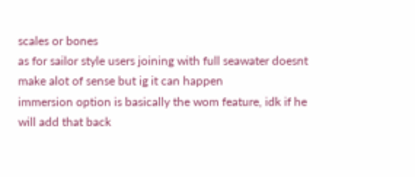scales or bones
as for sailor style users joining with full seawater doesnt make alot of sense but ig it can happen
immersion option is basically the wom feature, idk if he will add that back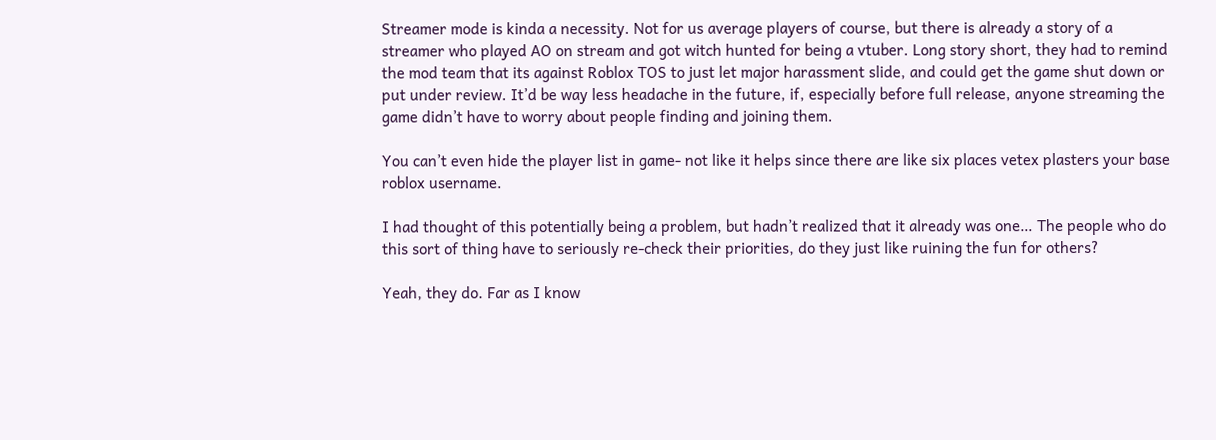Streamer mode is kinda a necessity. Not for us average players of course, but there is already a story of a streamer who played AO on stream and got witch hunted for being a vtuber. Long story short, they had to remind the mod team that its against Roblox TOS to just let major harassment slide, and could get the game shut down or put under review. It’d be way less headache in the future, if, especially before full release, anyone streaming the game didn’t have to worry about people finding and joining them.

You can’t even hide the player list in game- not like it helps since there are like six places vetex plasters your base roblox username.

I had thought of this potentially being a problem, but hadn’t realized that it already was one… The people who do this sort of thing have to seriously re-check their priorities, do they just like ruining the fun for others?

Yeah, they do. Far as I know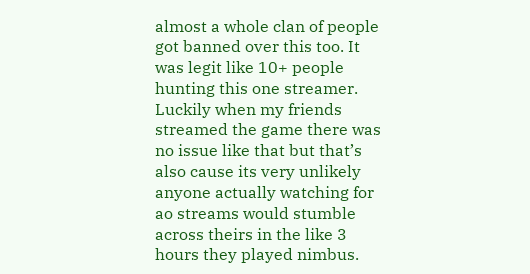almost a whole clan of people got banned over this too. It was legit like 10+ people hunting this one streamer. Luckily when my friends streamed the game there was no issue like that but that’s also cause its very unlikely anyone actually watching for ao streams would stumble across theirs in the like 3 hours they played nimbus.